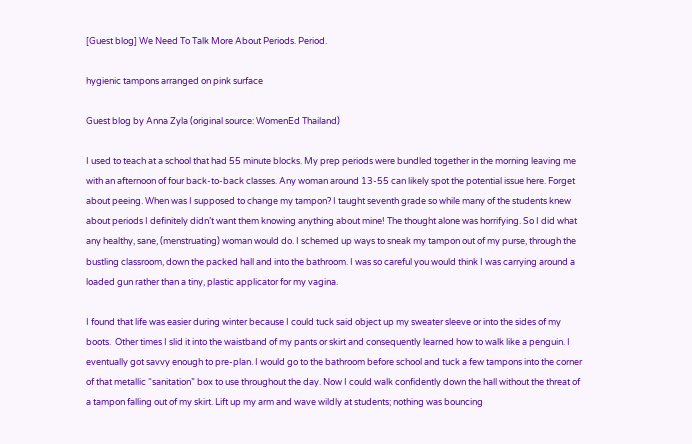[Guest blog] We Need To Talk More About Periods. Period.

hygienic tampons arranged on pink surface

Guest blog by Anna Zyla (original source: WomenEd Thailand)

I used to teach at a school that had 55 minute blocks. My prep periods were bundled together in the morning leaving me with an afternoon of four back-to-back classes. Any woman around 13-55 can likely spot the potential issue here. Forget about peeing. When was I supposed to change my tampon? I taught seventh grade so while many of the students knew about periods I definitely didn’t want them knowing anything about mine! The thought alone was horrifying. So I did what any healthy, sane, (menstruating) woman would do. I schemed up ways to sneak my tampon out of my purse, through the bustling classroom, down the packed hall and into the bathroom. I was so careful you would think I was carrying around a loaded gun rather than a tiny, plastic applicator for my vagina.

I found that life was easier during winter because I could tuck said object up my sweater sleeve or into the sides of my boots.  Other times I slid it into the waistband of my pants or skirt and consequently learned how to walk like a penguin. I eventually got savvy enough to pre-plan. I would go to the bathroom before school and tuck a few tampons into the corner of that metallic “sanitation” box to use throughout the day. Now I could walk confidently down the hall without the threat of a tampon falling out of my skirt. Lift up my arm and wave wildly at students; nothing was bouncing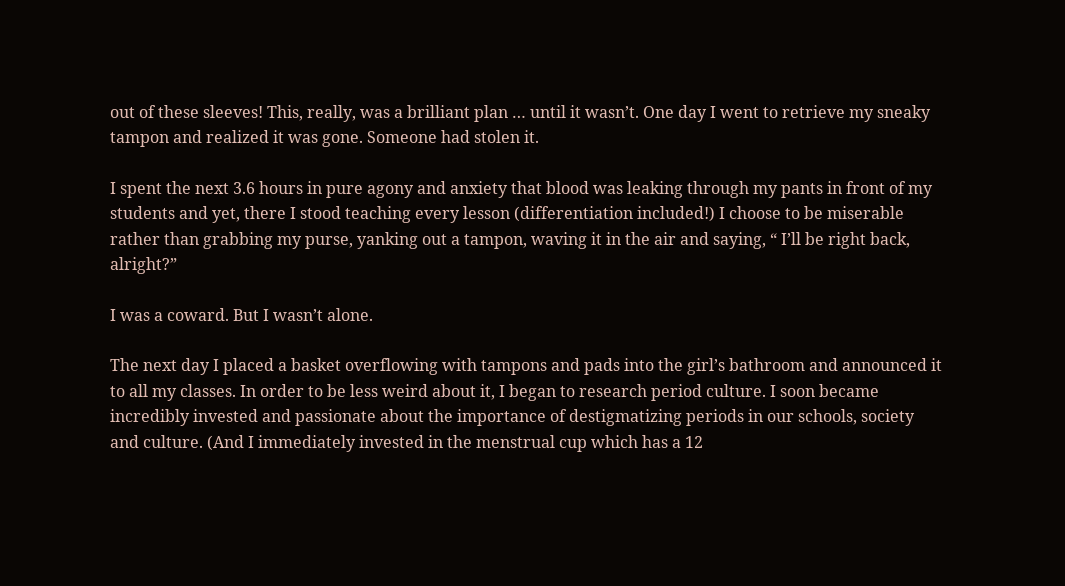out of these sleeves! This, really, was a brilliant plan … until it wasn’t. One day I went to retrieve my sneaky tampon and realized it was gone. Someone had stolen it.

I spent the next 3.6 hours in pure agony and anxiety that blood was leaking through my pants in front of my students and yet, there I stood teaching every lesson (differentiation included!) I choose to be miserable rather than grabbing my purse, yanking out a tampon, waving it in the air and saying, “ I’ll be right back, alright?”

I was a coward. But I wasn’t alone.

The next day I placed a basket overflowing with tampons and pads into the girl’s bathroom and announced it to all my classes. In order to be less weird about it, I began to research period culture. I soon became incredibly invested and passionate about the importance of destigmatizing periods in our schools, society and culture. (And I immediately invested in the menstrual cup which has a 12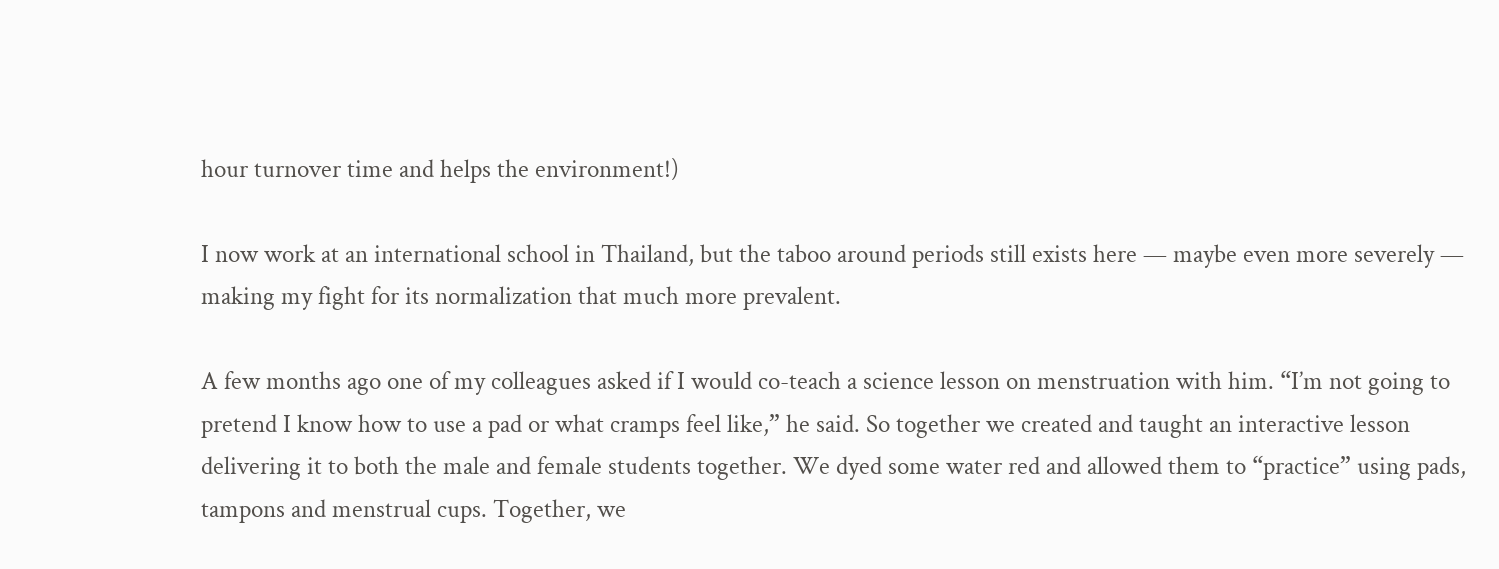hour turnover time and helps the environment!)

I now work at an international school in Thailand, but the taboo around periods still exists here — maybe even more severely — making my fight for its normalization that much more prevalent.

A few months ago one of my colleagues asked if I would co-teach a science lesson on menstruation with him. “I’m not going to pretend I know how to use a pad or what cramps feel like,” he said. So together we created and taught an interactive lesson delivering it to both the male and female students together. We dyed some water red and allowed them to “practice” using pads, tampons and menstrual cups. Together, we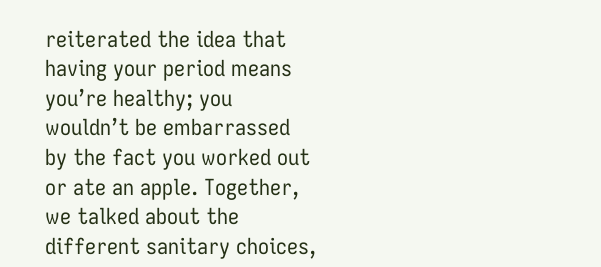reiterated the idea that having your period means you’re healthy; you wouldn’t be embarrassed by the fact you worked out or ate an apple. Together, we talked about the different sanitary choices,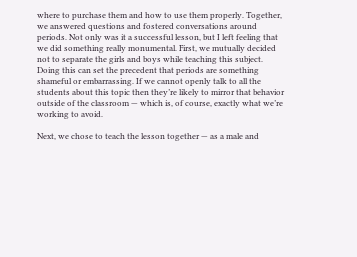where to purchase them and how to use them properly. Together, we answered questions and fostered conversations around periods. Not only was it a successful lesson, but I left feeling that we did something really monumental. First, we mutually decided not to separate the girls and boys while teaching this subject. Doing this can set the precedent that periods are something shameful or embarrassing. If we cannot openly talk to all the students about this topic then they’re likely to mirror that behavior outside of the classroom — which is, of course, exactly what we’re working to avoid.

Next, we chose to teach the lesson together — as a male and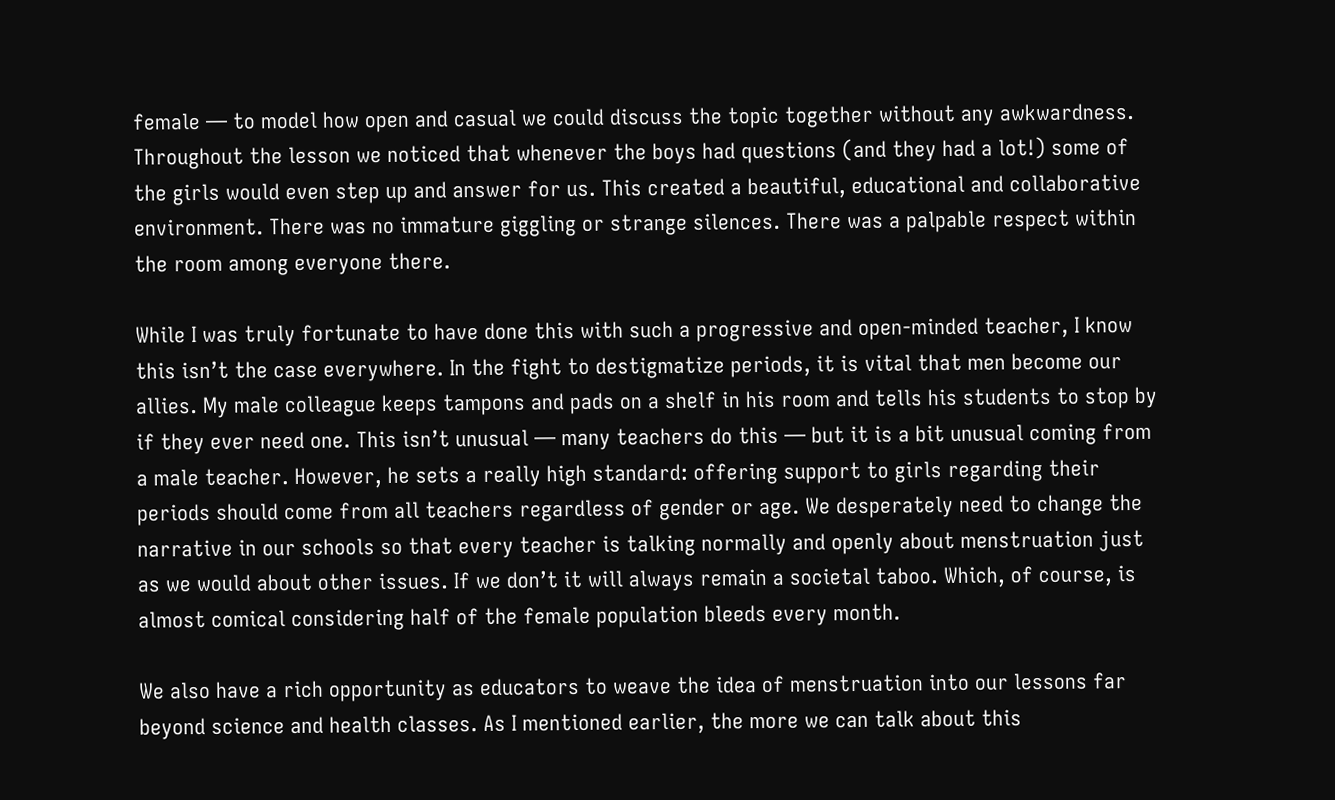female — to model how open and casual we could discuss the topic together without any awkwardness. Throughout the lesson we noticed that whenever the boys had questions (and they had a lot!) some of the girls would even step up and answer for us. This created a beautiful, educational and collaborative environment. There was no immature giggling or strange silences. There was a palpable respect within the room among everyone there.

While I was truly fortunate to have done this with such a progressive and open-minded teacher, I know this isn’t the case everywhere. In the fight to destigmatize periods, it is vital that men become our allies. My male colleague keeps tampons and pads on a shelf in his room and tells his students to stop by if they ever need one. This isn’t unusual — many teachers do this — but it is a bit unusual coming from a male teacher. However, he sets a really high standard: offering support to girls regarding their periods should come from all teachers regardless of gender or age. We desperately need to change the narrative in our schools so that every teacher is talking normally and openly about menstruation just as we would about other issues. If we don’t it will always remain a societal taboo. Which, of course, is almost comical considering half of the female population bleeds every month.

We also have a rich opportunity as educators to weave the idea of menstruation into our lessons far beyond science and health classes. As I mentioned earlier, the more we can talk about this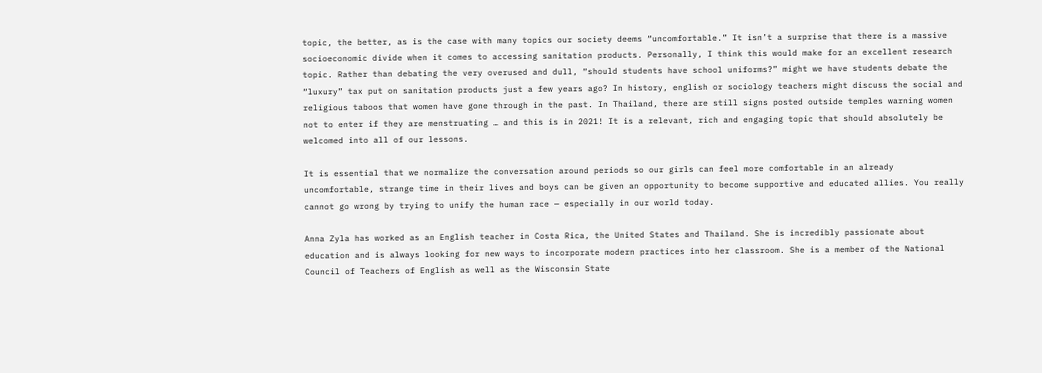topic, the better, as is the case with many topics our society deems “uncomfortable.” It isn’t a surprise that there is a massive socioeconomic divide when it comes to accessing sanitation products. Personally, I think this would make for an excellent research topic. Rather than debating the very overused and dull, “should students have school uniforms?” might we have students debate the “luxury” tax put on sanitation products just a few years ago? In history, english or sociology teachers might discuss the social and religious taboos that women have gone through in the past. In Thailand, there are still signs posted outside temples warning women not to enter if they are menstruating … and this is in 2021! It is a relevant, rich and engaging topic that should absolutely be welcomed into all of our lessons.

It is essential that we normalize the conversation around periods so our girls can feel more comfortable in an already uncomfortable, strange time in their lives and boys can be given an opportunity to become supportive and educated allies. You really cannot go wrong by trying to unify the human race — especially in our world today.

Anna Zyla has worked as an English teacher in Costa Rica, the United States and Thailand. She is incredibly passionate about education and is always looking for new ways to incorporate modern practices into her classroom. She is a member of the National Council of Teachers of English as well as the Wisconsin State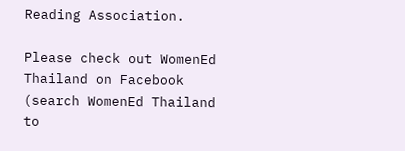Reading Association.

Please check out WomenEd Thailand on Facebook (search WomenEd Thailand to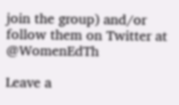join the group) and/or follow them on Twitter at @WomenEdTh

Leave a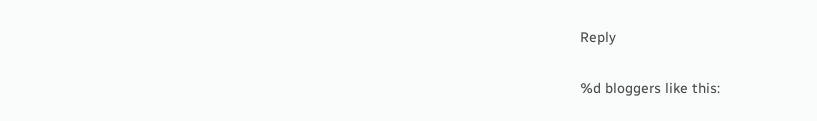Reply

%d bloggers like this: